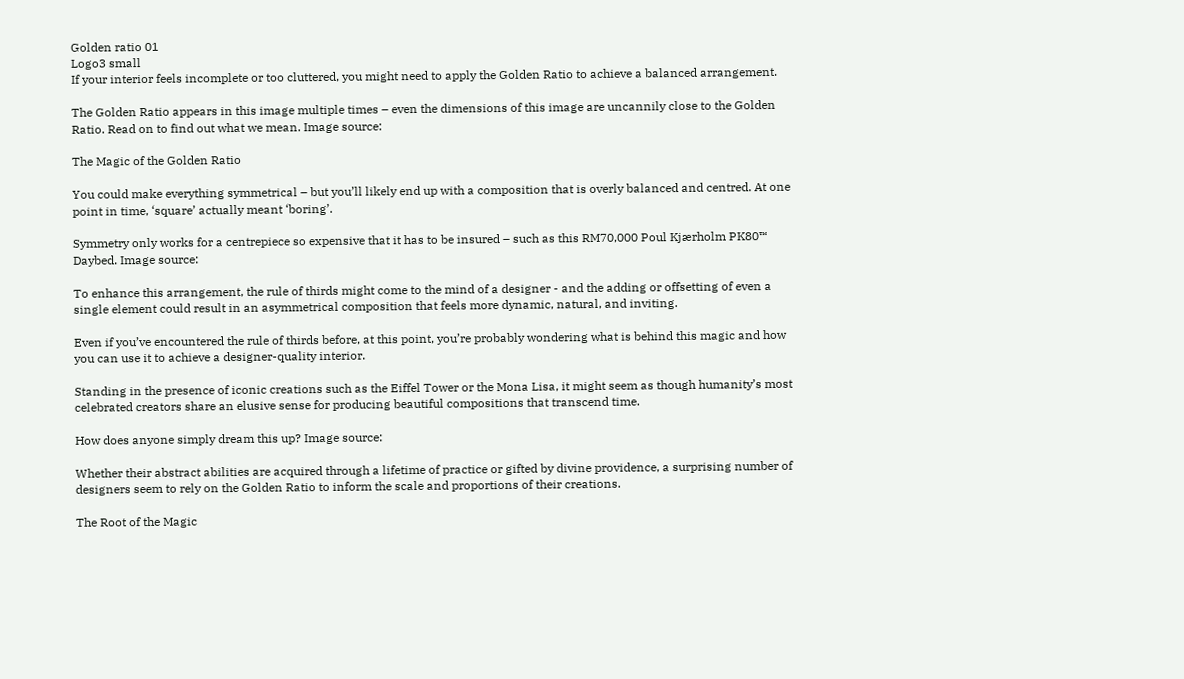Golden ratio 01
Logo3 small
If your interior feels incomplete or too cluttered, you might need to apply the Golden Ratio to achieve a balanced arrangement.

The Golden Ratio appears in this image multiple times – even the dimensions of this image are uncannily close to the Golden Ratio. Read on to find out what we mean. Image source:

The Magic of the Golden Ratio

You could make everything symmetrical – but you’ll likely end up with a composition that is overly balanced and centred. At one point in time, ‘square’ actually meant ‘boring’.

Symmetry only works for a centrepiece so expensive that it has to be insured – such as this RM70,000 Poul Kjærholm PK80™ Daybed. Image source:

To enhance this arrangement, the rule of thirds might come to the mind of a designer - and the adding or offsetting of even a single element could result in an asymmetrical composition that feels more dynamic, natural, and inviting.

Even if you’ve encountered the rule of thirds before, at this point, you’re probably wondering what is behind this magic and how you can use it to achieve a designer-quality interior.

Standing in the presence of iconic creations such as the Eiffel Tower or the Mona Lisa, it might seem as though humanity’s most celebrated creators share an elusive sense for producing beautiful compositions that transcend time.

How does anyone simply dream this up? Image source:

Whether their abstract abilities are acquired through a lifetime of practice or gifted by divine providence, a surprising number of designers seem to rely on the Golden Ratio to inform the scale and proportions of their creations.

The Root of the Magic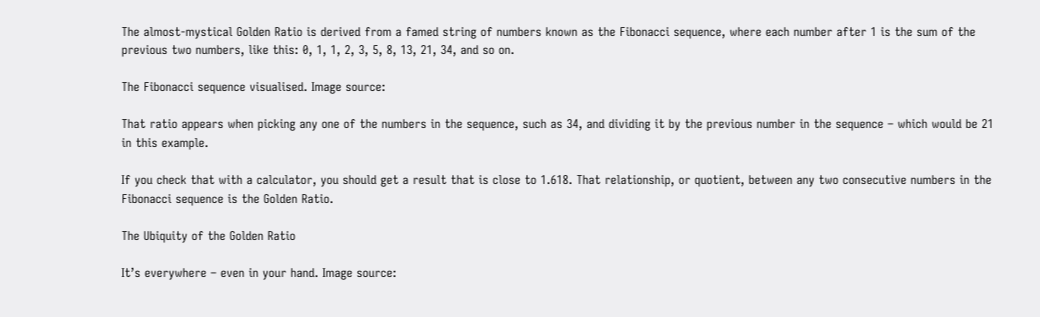The almost-mystical Golden Ratio is derived from a famed string of numbers known as the Fibonacci sequence, where each number after 1 is the sum of the previous two numbers, like this: 0, 1, 1, 2, 3, 5, 8, 13, 21, 34, and so on.

The Fibonacci sequence visualised. Image source:

That ratio appears when picking any one of the numbers in the sequence, such as 34, and dividing it by the previous number in the sequence – which would be 21 in this example.

If you check that with a calculator, you should get a result that is close to 1.618. That relationship, or quotient, between any two consecutive numbers in the Fibonacci sequence is the Golden Ratio.

The Ubiquity of the Golden Ratio

It’s everywhere – even in your hand. Image source: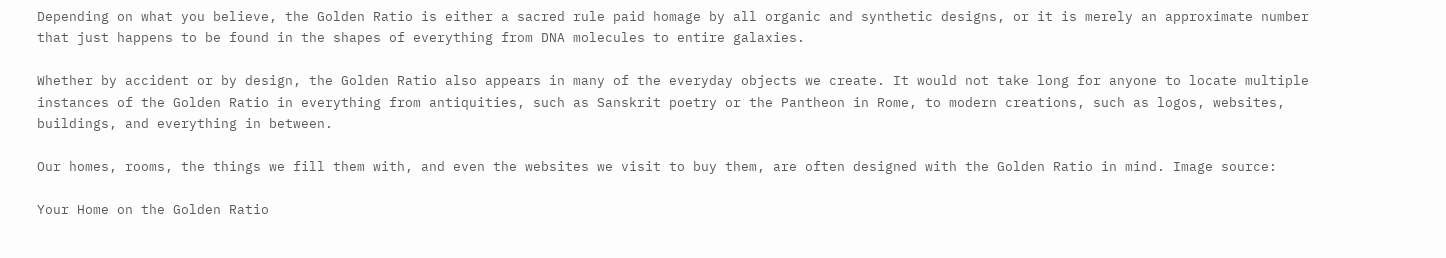Depending on what you believe, the Golden Ratio is either a sacred rule paid homage by all organic and synthetic designs, or it is merely an approximate number that just happens to be found in the shapes of everything from DNA molecules to entire galaxies.

Whether by accident or by design, the Golden Ratio also appears in many of the everyday objects we create. It would not take long for anyone to locate multiple instances of the Golden Ratio in everything from antiquities, such as Sanskrit poetry or the Pantheon in Rome, to modern creations, such as logos, websites, buildings, and everything in between.

Our homes, rooms, the things we fill them with, and even the websites we visit to buy them, are often designed with the Golden Ratio in mind. Image source:

Your Home on the Golden Ratio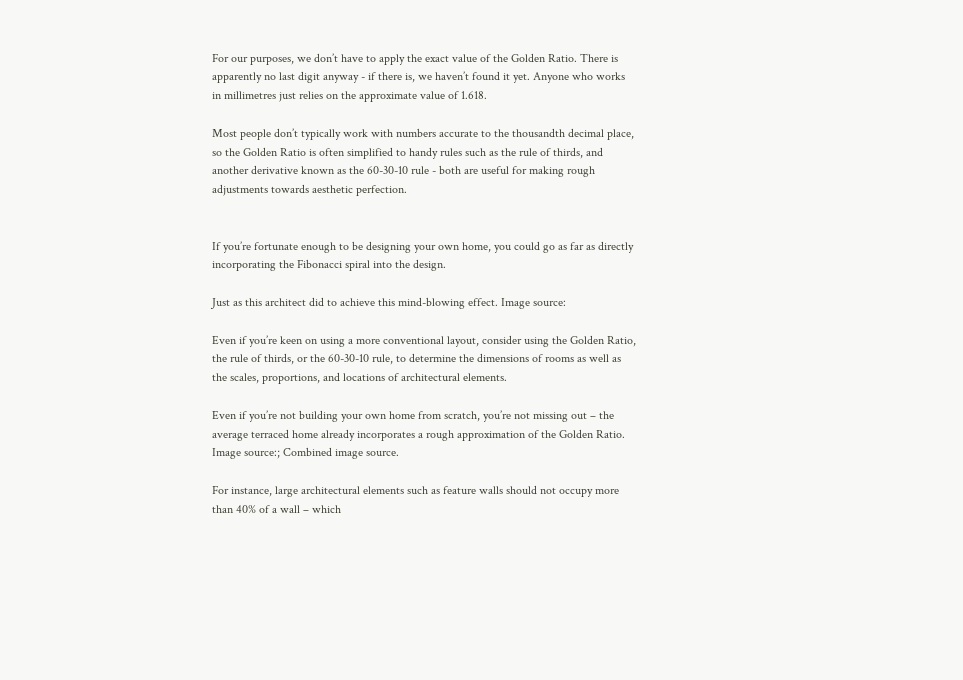For our purposes, we don’t have to apply the exact value of the Golden Ratio. There is apparently no last digit anyway - if there is, we haven’t found it yet. Anyone who works in millimetres just relies on the approximate value of 1.618.

Most people don’t typically work with numbers accurate to the thousandth decimal place, so the Golden Ratio is often simplified to handy rules such as the rule of thirds, and another derivative known as the 60-30-10 rule - both are useful for making rough adjustments towards aesthetic perfection.


If you’re fortunate enough to be designing your own home, you could go as far as directly incorporating the Fibonacci spiral into the design.

Just as this architect did to achieve this mind-blowing effect. Image source:

Even if you’re keen on using a more conventional layout, consider using the Golden Ratio, the rule of thirds, or the 60-30-10 rule, to determine the dimensions of rooms as well as the scales, proportions, and locations of architectural elements.

Even if you’re not building your own home from scratch, you’re not missing out – the average terraced home already incorporates a rough approximation of the Golden Ratio. Image source:; Combined image source.

For instance, large architectural elements such as feature walls should not occupy more than 40% of a wall – which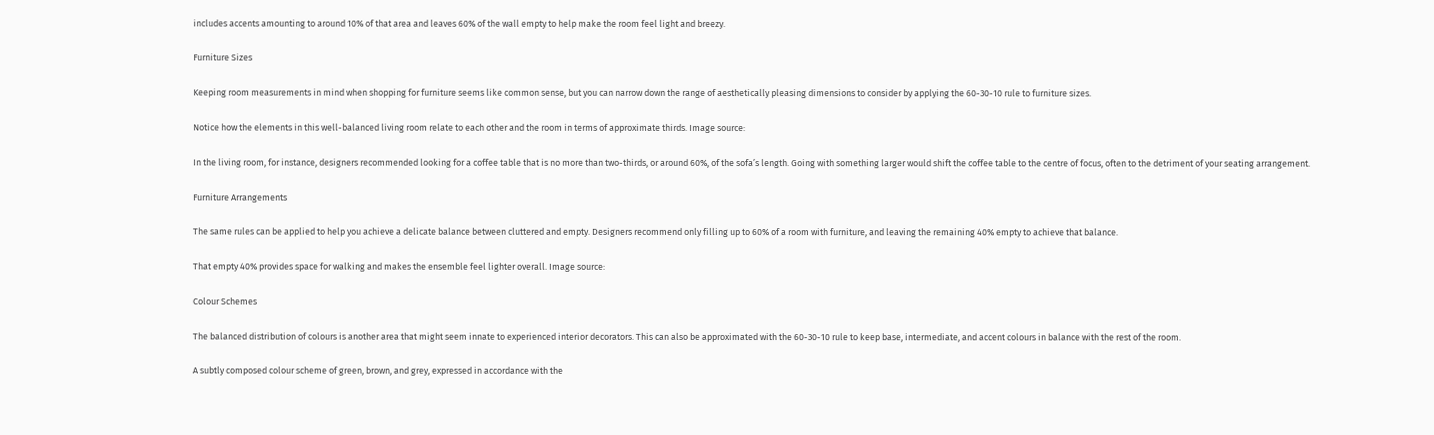includes accents amounting to around 10% of that area and leaves 60% of the wall empty to help make the room feel light and breezy.

Furniture Sizes

Keeping room measurements in mind when shopping for furniture seems like common sense, but you can narrow down the range of aesthetically pleasing dimensions to consider by applying the 60-30-10 rule to furniture sizes.

Notice how the elements in this well-balanced living room relate to each other and the room in terms of approximate thirds. Image source:

In the living room, for instance, designers recommended looking for a coffee table that is no more than two-thirds, or around 60%, of the sofa’s length. Going with something larger would shift the coffee table to the centre of focus, often to the detriment of your seating arrangement.

Furniture Arrangements

The same rules can be applied to help you achieve a delicate balance between cluttered and empty. Designers recommend only filling up to 60% of a room with furniture, and leaving the remaining 40% empty to achieve that balance.

That empty 40% provides space for walking and makes the ensemble feel lighter overall. Image source:

Colour Schemes

The balanced distribution of colours is another area that might seem innate to experienced interior decorators. This can also be approximated with the 60-30-10 rule to keep base, intermediate, and accent colours in balance with the rest of the room.

A subtly composed colour scheme of green, brown, and grey, expressed in accordance with the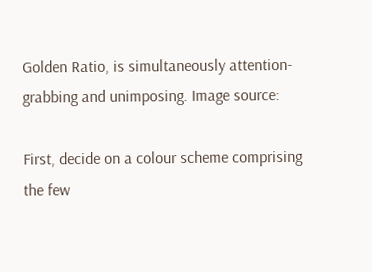Golden Ratio, is simultaneously attention-grabbing and unimposing. Image source:

First, decide on a colour scheme comprising the few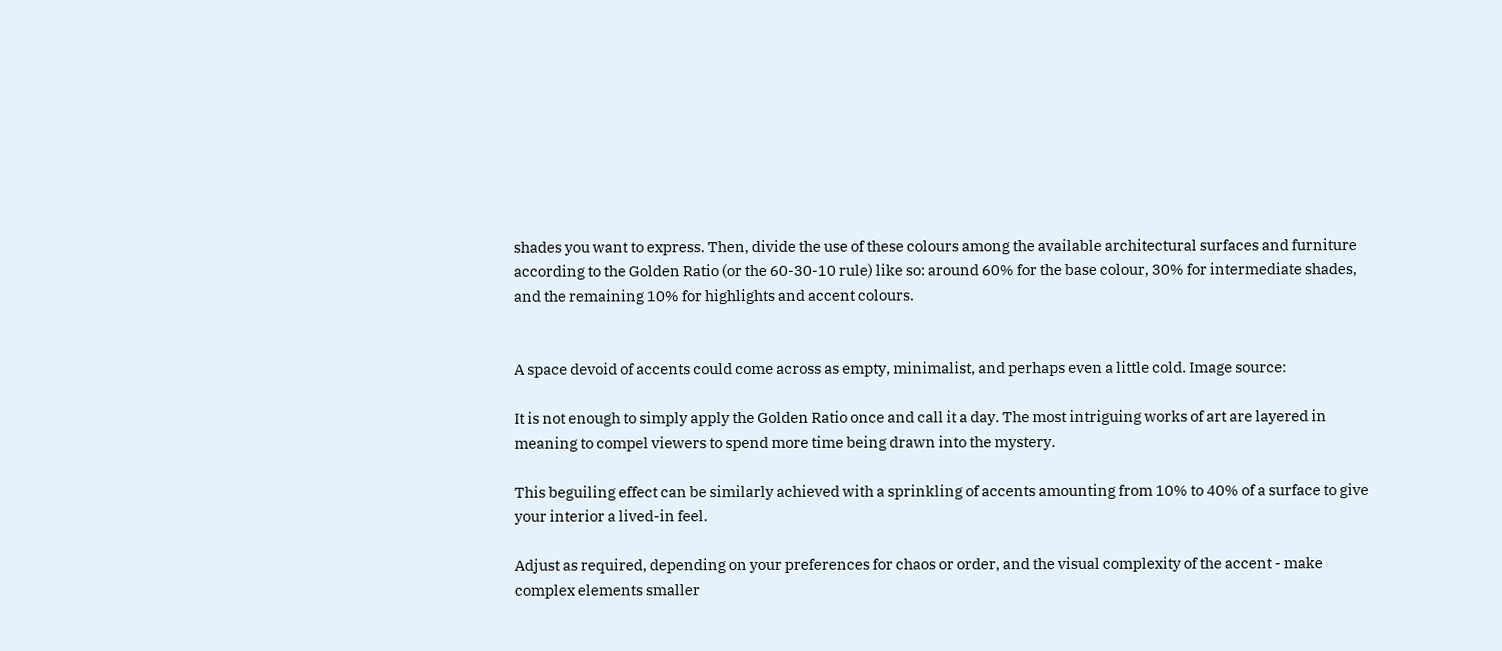shades you want to express. Then, divide the use of these colours among the available architectural surfaces and furniture according to the Golden Ratio (or the 60-30-10 rule) like so: around 60% for the base colour, 30% for intermediate shades, and the remaining 10% for highlights and accent colours.


A space devoid of accents could come across as empty, minimalist, and perhaps even a little cold. Image source:

It is not enough to simply apply the Golden Ratio once and call it a day. The most intriguing works of art are layered in meaning to compel viewers to spend more time being drawn into the mystery.

This beguiling effect can be similarly achieved with a sprinkling of accents amounting from 10% to 40% of a surface to give your interior a lived-in feel.

Adjust as required, depending on your preferences for chaos or order, and the visual complexity of the accent - make complex elements smaller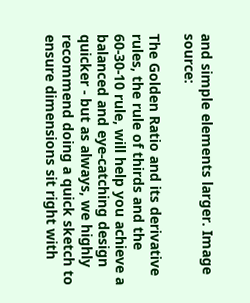and simple elements larger. Image source:

The Golden Ratio and its derivative rules, the rule of thirds and the 60-30-10 rule, will help you achieve a balanced and eye-catching design quicker - but as always, we highly recommend doing a quick sketch to ensure dimensions sit right with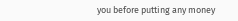you before putting any money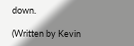down.

(Written by Kevin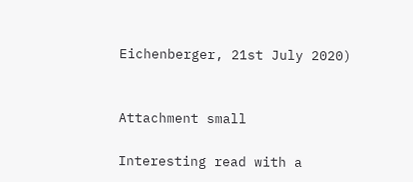Eichenberger, 21st July 2020)


Attachment small

Interesting read with a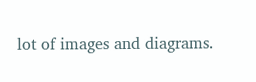lot of images and diagrams.